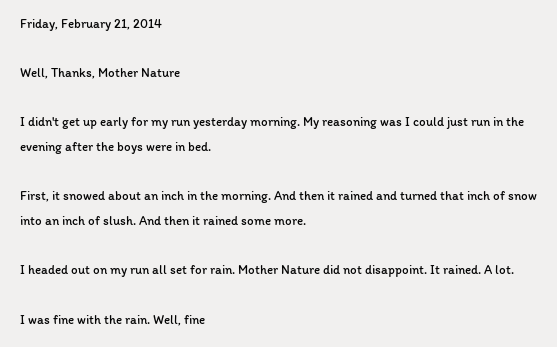Friday, February 21, 2014

Well, Thanks, Mother Nature

I didn't get up early for my run yesterday morning. My reasoning was I could just run in the evening after the boys were in bed.

First, it snowed about an inch in the morning. And then it rained and turned that inch of snow into an inch of slush. And then it rained some more.

I headed out on my run all set for rain. Mother Nature did not disappoint. It rained. A lot.

I was fine with the rain. Well, fine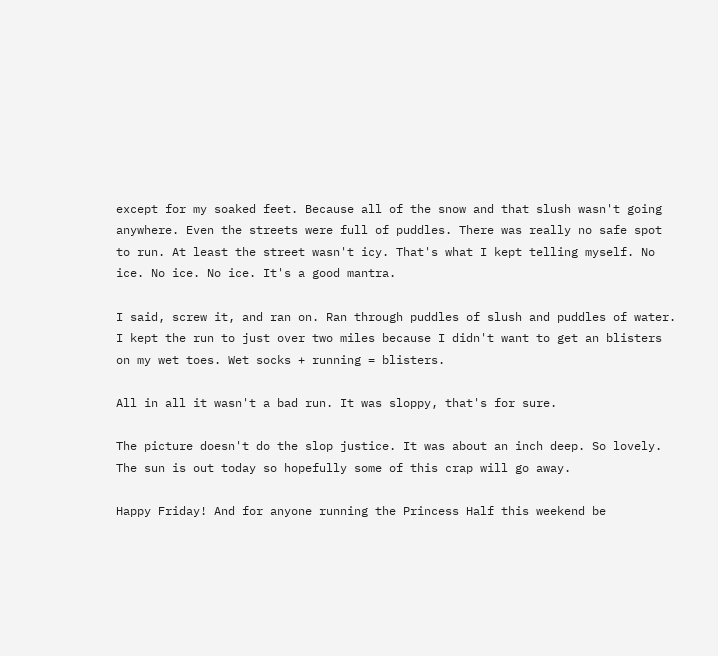except for my soaked feet. Because all of the snow and that slush wasn't going anywhere. Even the streets were full of puddles. There was really no safe spot to run. At least the street wasn't icy. That's what I kept telling myself. No ice. No ice. No ice. It's a good mantra.

I said, screw it, and ran on. Ran through puddles of slush and puddles of water. I kept the run to just over two miles because I didn't want to get an blisters on my wet toes. Wet socks + running = blisters.

All in all it wasn't a bad run. It was sloppy, that's for sure.

The picture doesn't do the slop justice. It was about an inch deep. So lovely.
The sun is out today so hopefully some of this crap will go away.

Happy Friday! And for anyone running the Princess Half this weekend be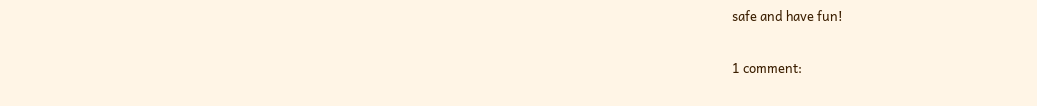safe and have fun!

1 comment: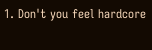1. Don't you feel hardcore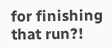for finishing that run?!